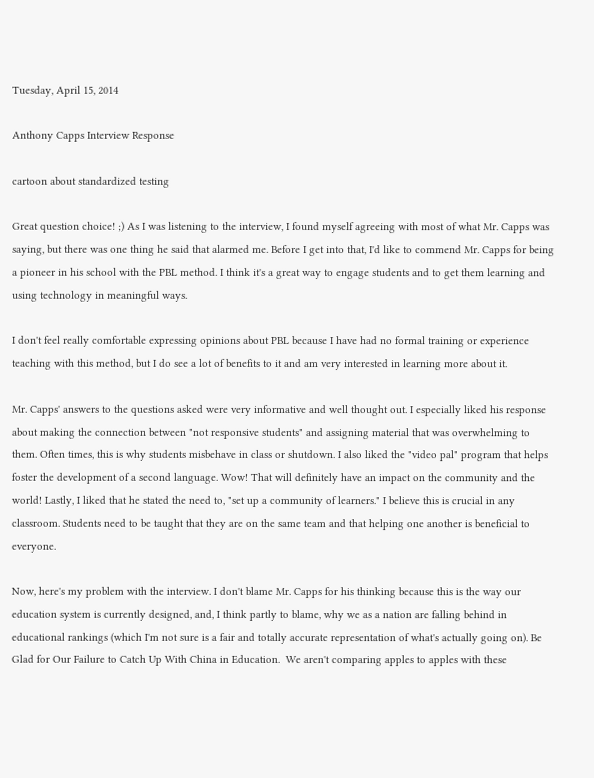Tuesday, April 15, 2014

Anthony Capps Interview Response

cartoon about standardized testing

Great question choice! ;) As I was listening to the interview, I found myself agreeing with most of what Mr. Capps was saying, but there was one thing he said that alarmed me. Before I get into that, I'd like to commend Mr. Capps for being a pioneer in his school with the PBL method. I think it's a great way to engage students and to get them learning and using technology in meaningful ways.

I don't feel really comfortable expressing opinions about PBL because I have had no formal training or experience teaching with this method, but I do see a lot of benefits to it and am very interested in learning more about it.

Mr. Capps' answers to the questions asked were very informative and well thought out. I especially liked his response about making the connection between "not responsive students" and assigning material that was overwhelming to them. Often times, this is why students misbehave in class or shutdown. I also liked the "video pal" program that helps foster the development of a second language. Wow! That will definitely have an impact on the community and the world! Lastly, I liked that he stated the need to, "set up a community of learners." I believe this is crucial in any classroom. Students need to be taught that they are on the same team and that helping one another is beneficial to everyone.

Now, here's my problem with the interview. I don't blame Mr. Capps for his thinking because this is the way our education system is currently designed, and, I think partly to blame, why we as a nation are falling behind in educational rankings (which I'm not sure is a fair and totally accurate representation of what's actually going on). Be Glad for Our Failure to Catch Up With China in Education.  We aren't comparing apples to apples with these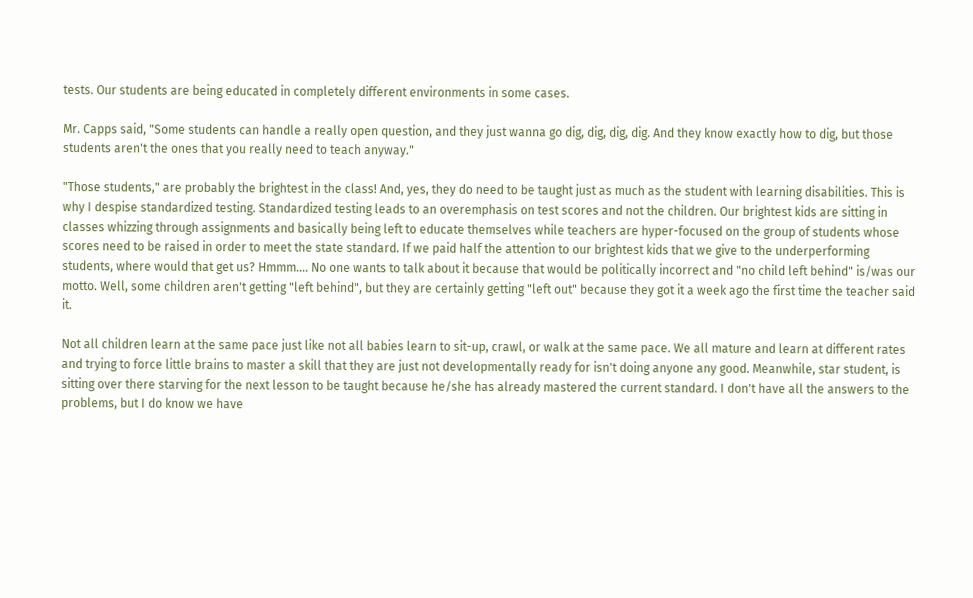tests. Our students are being educated in completely different environments in some cases.

Mr. Capps said, "Some students can handle a really open question, and they just wanna go dig, dig, dig, dig. And they know exactly how to dig, but those students aren't the ones that you really need to teach anyway."

"Those students," are probably the brightest in the class! And, yes, they do need to be taught just as much as the student with learning disabilities. This is why I despise standardized testing. Standardized testing leads to an overemphasis on test scores and not the children. Our brightest kids are sitting in classes whizzing through assignments and basically being left to educate themselves while teachers are hyper-focused on the group of students whose scores need to be raised in order to meet the state standard. If we paid half the attention to our brightest kids that we give to the underperforming students, where would that get us? Hmmm.... No one wants to talk about it because that would be politically incorrect and "no child left behind" is/was our motto. Well, some children aren't getting "left behind", but they are certainly getting "left out" because they got it a week ago the first time the teacher said it.

Not all children learn at the same pace just like not all babies learn to sit-up, crawl, or walk at the same pace. We all mature and learn at different rates and trying to force little brains to master a skill that they are just not developmentally ready for isn't doing anyone any good. Meanwhile, star student, is sitting over there starving for the next lesson to be taught because he/she has already mastered the current standard. I don't have all the answers to the problems, but I do know we have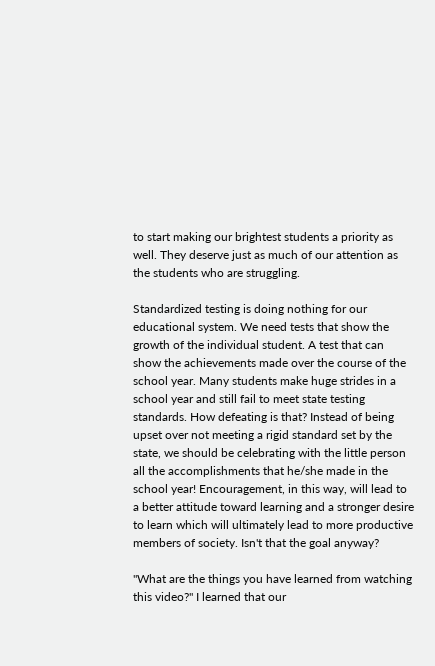to start making our brightest students a priority as well. They deserve just as much of our attention as the students who are struggling.

Standardized testing is doing nothing for our educational system. We need tests that show the growth of the individual student. A test that can show the achievements made over the course of the school year. Many students make huge strides in a school year and still fail to meet state testing standards. How defeating is that? Instead of being upset over not meeting a rigid standard set by the state, we should be celebrating with the little person all the accomplishments that he/she made in the school year! Encouragement, in this way, will lead to a better attitude toward learning and a stronger desire to learn which will ultimately lead to more productive members of society. Isn't that the goal anyway?

"What are the things you have learned from watching this video?" I learned that our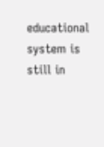educational system is still in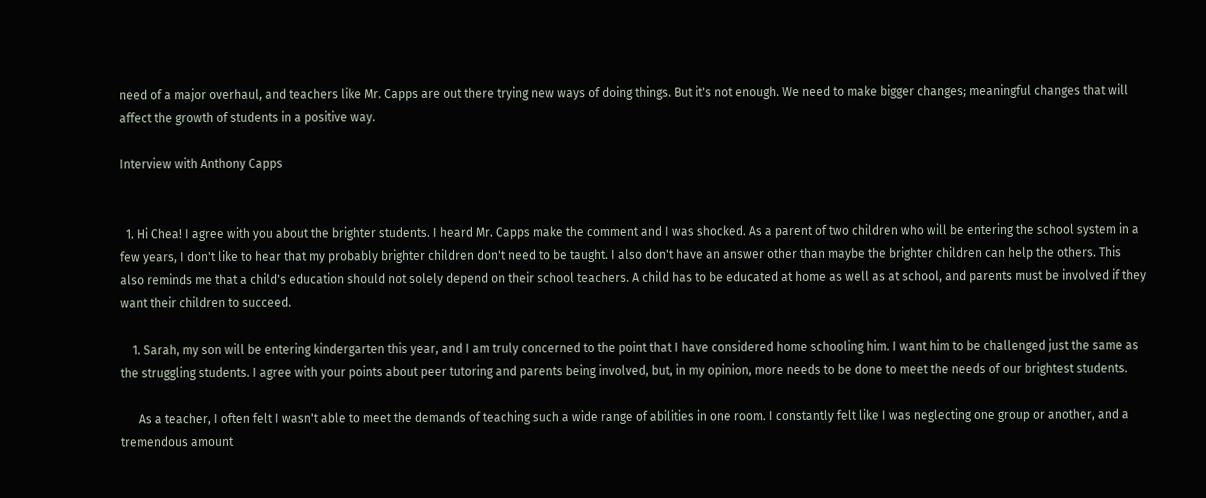need of a major overhaul, and teachers like Mr. Capps are out there trying new ways of doing things. But it's not enough. We need to make bigger changes; meaningful changes that will affect the growth of students in a positive way.

Interview with Anthony Capps


  1. Hi Chea! I agree with you about the brighter students. I heard Mr. Capps make the comment and I was shocked. As a parent of two children who will be entering the school system in a few years, I don't like to hear that my probably brighter children don't need to be taught. I also don't have an answer other than maybe the brighter children can help the others. This also reminds me that a child's education should not solely depend on their school teachers. A child has to be educated at home as well as at school, and parents must be involved if they want their children to succeed.

    1. Sarah, my son will be entering kindergarten this year, and I am truly concerned to the point that I have considered home schooling him. I want him to be challenged just the same as the struggling students. I agree with your points about peer tutoring and parents being involved, but, in my opinion, more needs to be done to meet the needs of our brightest students.

      As a teacher, I often felt I wasn't able to meet the demands of teaching such a wide range of abilities in one room. I constantly felt like I was neglecting one group or another, and a tremendous amount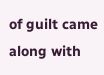of guilt came along with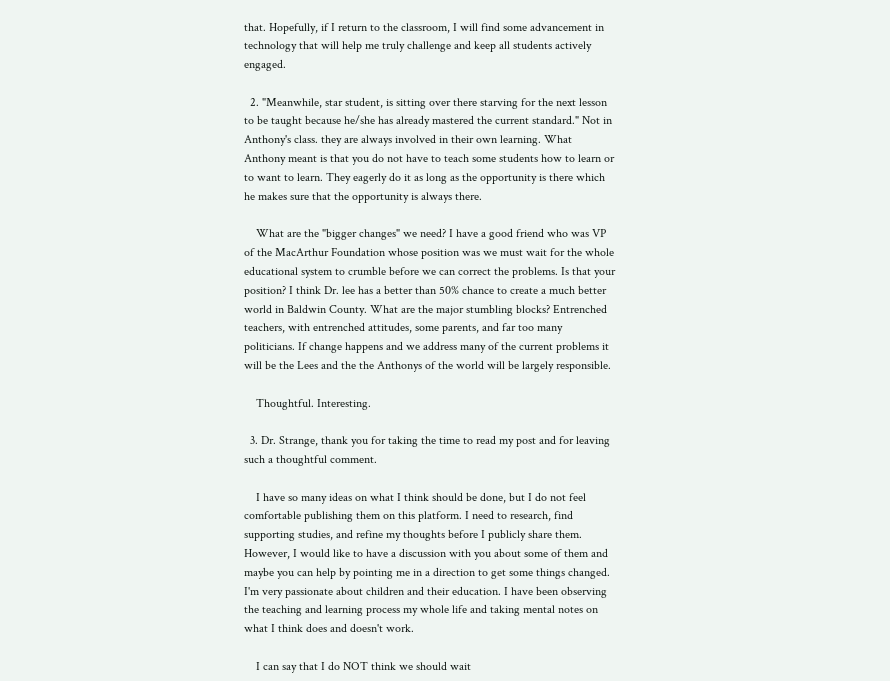that. Hopefully, if I return to the classroom, I will find some advancement in technology that will help me truly challenge and keep all students actively engaged.

  2. "Meanwhile, star student, is sitting over there starving for the next lesson to be taught because he/she has already mastered the current standard." Not in Anthony's class. they are always involved in their own learning. What Anthony meant is that you do not have to teach some students how to learn or to want to learn. They eagerly do it as long as the opportunity is there which he makes sure that the opportunity is always there.

    What are the "bigger changes" we need? I have a good friend who was VP of the MacArthur Foundation whose position was we must wait for the whole educational system to crumble before we can correct the problems. Is that your position? I think Dr. lee has a better than 50% chance to create a much better world in Baldwin County. What are the major stumbling blocks? Entrenched teachers, with entrenched attitudes, some parents, and far too many politicians. If change happens and we address many of the current problems it will be the Lees and the the Anthonys of the world will be largely responsible.

    Thoughtful. Interesting.

  3. Dr. Strange, thank you for taking the time to read my post and for leaving such a thoughtful comment.

    I have so many ideas on what I think should be done, but I do not feel comfortable publishing them on this platform. I need to research, find supporting studies, and refine my thoughts before I publicly share them. However, I would like to have a discussion with you about some of them and maybe you can help by pointing me in a direction to get some things changed. I'm very passionate about children and their education. I have been observing the teaching and learning process my whole life and taking mental notes on what I think does and doesn't work.

    I can say that I do NOT think we should wait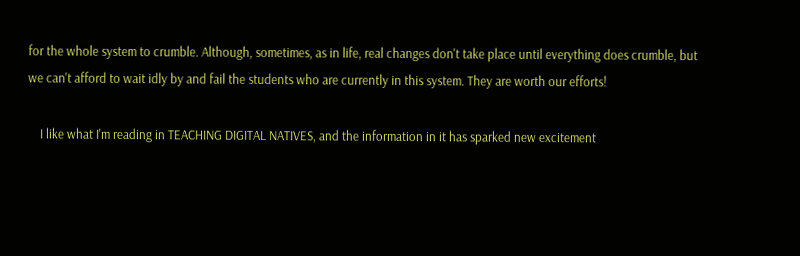for the whole system to crumble. Although, sometimes, as in life, real changes don't take place until everything does crumble, but we can't afford to wait idly by and fail the students who are currently in this system. They are worth our efforts!

    I like what I'm reading in TEACHING DIGITAL NATIVES, and the information in it has sparked new excitement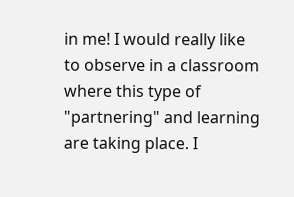in me! I would really like to observe in a classroom where this type of "partnering" and learning are taking place. I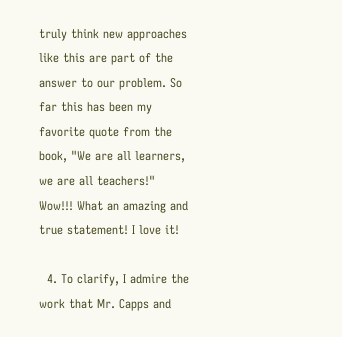truly think new approaches like this are part of the answer to our problem. So far this has been my favorite quote from the book, "We are all learners, we are all teachers!" Wow!!! What an amazing and true statement! I love it!

  4. To clarify, I admire the work that Mr. Capps and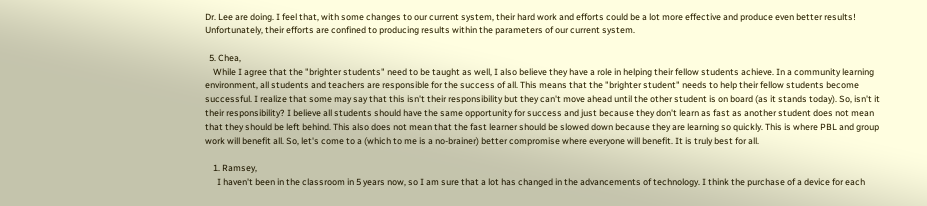Dr. Lee are doing. I feel that, with some changes to our current system, their hard work and efforts could be a lot more effective and produce even better results! Unfortunately, their efforts are confined to producing results within the parameters of our current system.

  5. Chea,
    While I agree that the "brighter students" need to be taught as well, I also believe they have a role in helping their fellow students achieve. In a community learning environment, all students and teachers are responsible for the success of all. This means that the "brighter student" needs to help their fellow students become successful. I realize that some may say that this isn't their responsibility but they can't move ahead until the other student is on board (as it stands today). So, isn't it their responsibility? I believe all students should have the same opportunity for success and just because they don't learn as fast as another student does not mean that they should be left behind. This also does not mean that the fast learner should be slowed down because they are learning so quickly. This is where PBL and group work will benefit all. So, let's come to a (which to me is a no-brainer) better compromise where everyone will benefit. It is truly best for all.

    1. Ramsey,
      I haven't been in the classroom in 5 years now, so I am sure that a lot has changed in the advancements of technology. I think the purchase of a device for each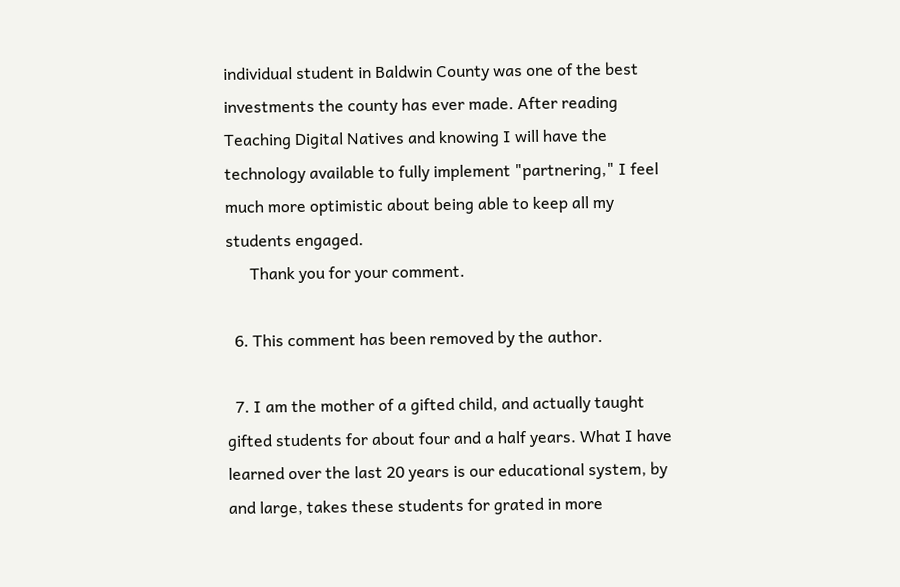individual student in Baldwin County was one of the best investments the county has ever made. After reading Teaching Digital Natives and knowing I will have the technology available to fully implement "partnering," I feel much more optimistic about being able to keep all my students engaged.
      Thank you for your comment.

  6. This comment has been removed by the author.

  7. I am the mother of a gifted child, and actually taught gifted students for about four and a half years. What I have learned over the last 20 years is our educational system, by and large, takes these students for grated in more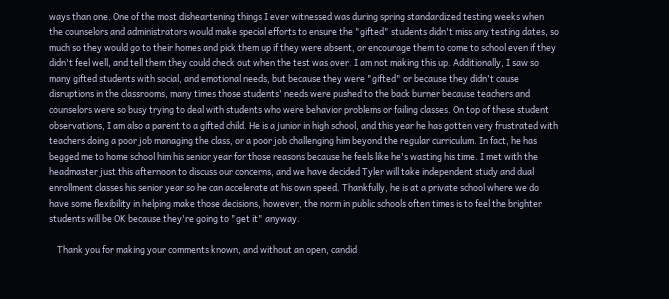ways than one. One of the most disheartening things I ever witnessed was during spring standardized testing weeks when the counselors and administrators would make special efforts to ensure the "gifted" students didn't miss any testing dates, so much so they would go to their homes and pick them up if they were absent, or encourage them to come to school even if they didn't feel well, and tell them they could check out when the test was over. I am not making this up. Additionally, I saw so many gifted students with social, and emotional needs, but because they were "gifted" or because they didn't cause disruptions in the classrooms, many times those students' needs were pushed to the back burner because teachers and counselors were so busy trying to deal with students who were behavior problems or failing classes. On top of these student observations, I am also a parent to a gifted child. He is a junior in high school, and this year he has gotten very frustrated with teachers doing a poor job managing the class, or a poor job challenging him beyond the regular curriculum. In fact, he has begged me to home school him his senior year for those reasons because he feels like he's wasting his time. I met with the headmaster just this afternoon to discuss our concerns, and we have decided Tyler will take independent study and dual enrollment classes his senior year so he can accelerate at his own speed. Thankfully, he is at a private school where we do have some flexibility in helping make those decisions, however, the norm in public schools often times is to feel the brighter students will be OK because they're going to "get it" anyway.

    Thank you for making your comments known, and without an open, candid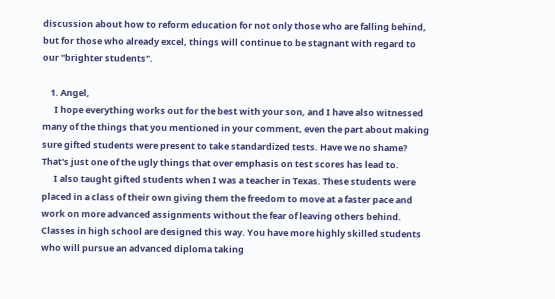discussion about how to reform education for not only those who are falling behind, but for those who already excel, things will continue to be stagnant with regard to our "brighter students".

    1. Angel,
      I hope everything works out for the best with your son, and I have also witnessed many of the things that you mentioned in your comment, even the part about making sure gifted students were present to take standardized tests. Have we no shame? That's just one of the ugly things that over emphasis on test scores has lead to.
      I also taught gifted students when I was a teacher in Texas. These students were placed in a class of their own giving them the freedom to move at a faster pace and work on more advanced assignments without the fear of leaving others behind. Classes in high school are designed this way. You have more highly skilled students who will pursue an advanced diploma taking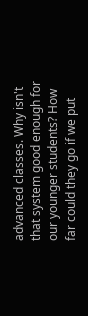advanced classes. Why isn't that system good enough for our younger students? How far could they go if we put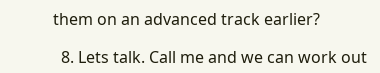them on an advanced track earlier?

  8. Lets talk. Call me and we can work out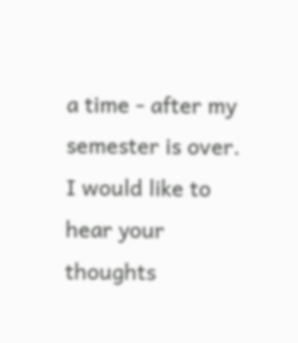a time - after my semester is over. I would like to hear your thoughts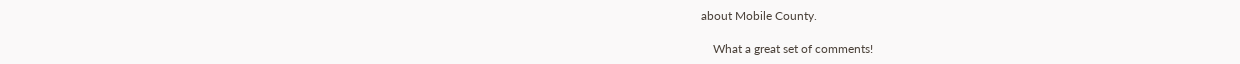about Mobile County.

    What a great set of comments!